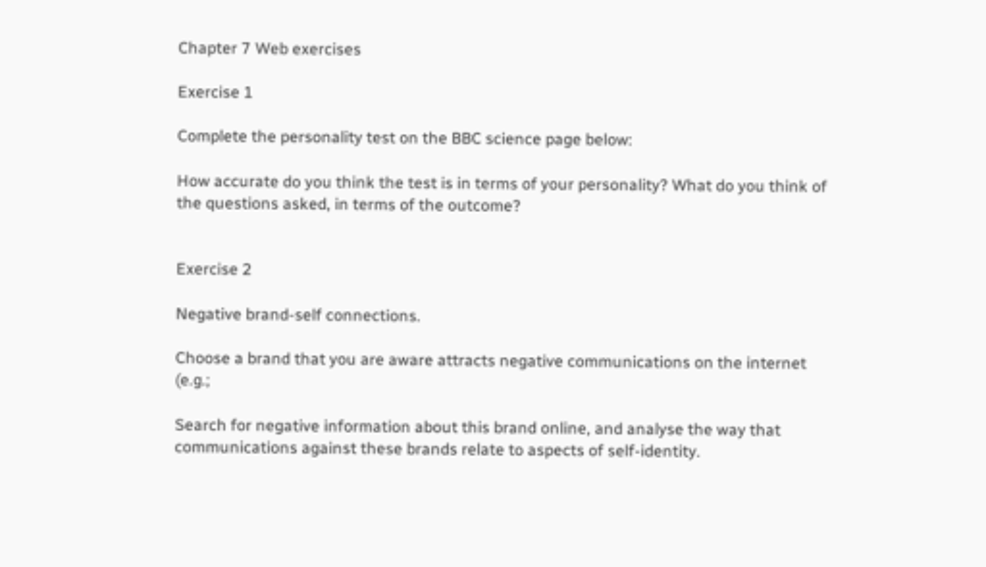Chapter 7 Web exercises

Exercise 1

Complete the personality test on the BBC science page below:

How accurate do you think the test is in terms of your personality? What do you think of the questions asked, in terms of the outcome?


Exercise 2

Negative brand-self connections.

Choose a brand that you are aware attracts negative communications on the internet (e.g.;

Search for negative information about this brand online, and analyse the way that communications against these brands relate to aspects of self-identity.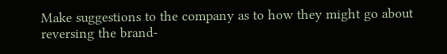Make suggestions to the company as to how they might go about reversing the brand-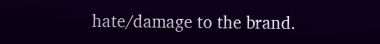hate/damage to the brand.